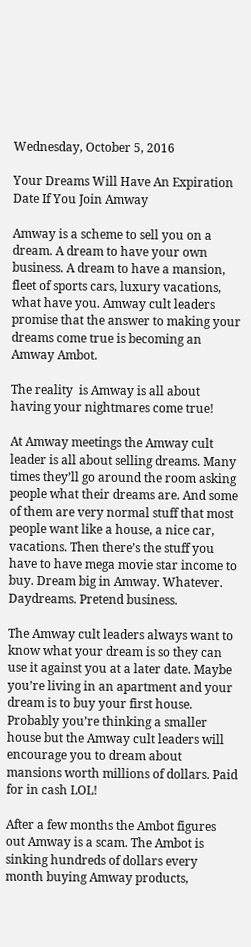Wednesday, October 5, 2016

Your Dreams Will Have An Expiration Date If You Join Amway

Amway is a scheme to sell you on a dream. A dream to have your own business. A dream to have a mansion, fleet of sports cars, luxury vacations, what have you. Amway cult leaders promise that the answer to making your dreams come true is becoming an Amway Ambot.

The reality  is Amway is all about having your nightmares come true!

At Amway meetings the Amway cult leader is all about selling dreams. Many times they’ll go around the room asking people what their dreams are. And some of them are very normal stuff that most people want like a house, a nice car, vacations. Then there’s the stuff you have to have mega movie star income to buy. Dream big in Amway. Whatever. Daydreams. Pretend business.

The Amway cult leaders always want to know what your dream is so they can use it against you at a later date. Maybe you’re living in an apartment and your dream is to buy your first house. Probably you’re thinking a smaller house but the Amway cult leaders will encourage you to dream about mansions worth millions of dollars. Paid for in cash LOL!

After a few months the Ambot figures out Amway is a scam. The Ambot is sinking hundreds of dollars every month buying Amway products,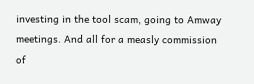investing in the tool scam, going to Amway meetings. And all for a measly commission of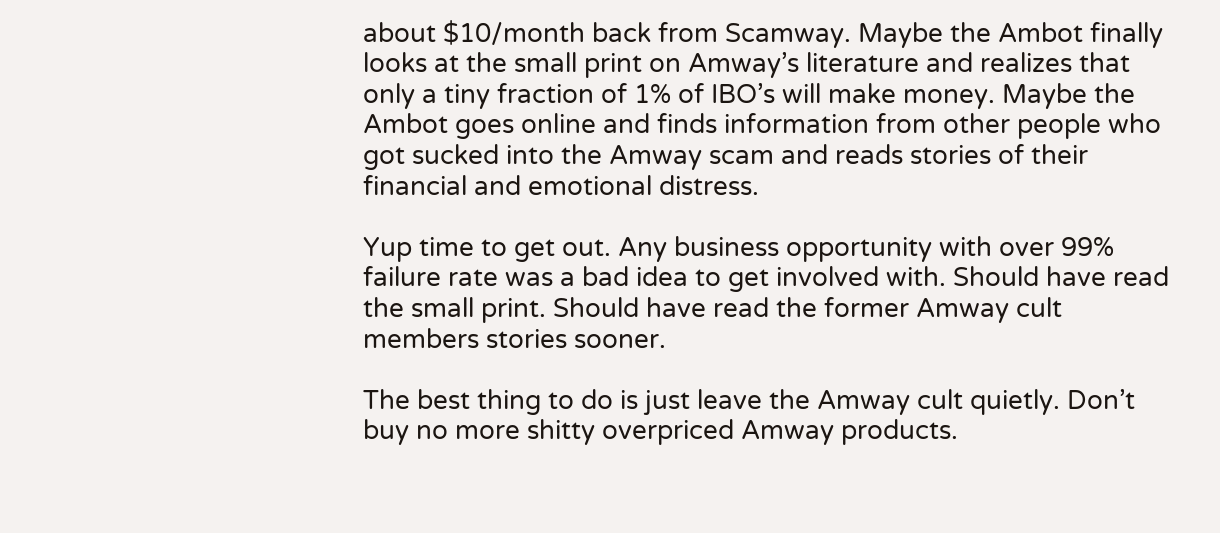about $10/month back from Scamway. Maybe the Ambot finally looks at the small print on Amway’s literature and realizes that only a tiny fraction of 1% of IBO’s will make money. Maybe the Ambot goes online and finds information from other people who got sucked into the Amway scam and reads stories of their financial and emotional distress.

Yup time to get out. Any business opportunity with over 99% failure rate was a bad idea to get involved with. Should have read the small print. Should have read the former Amway cult members stories sooner.

The best thing to do is just leave the Amway cult quietly. Don’t buy no more shitty overpriced Amway products.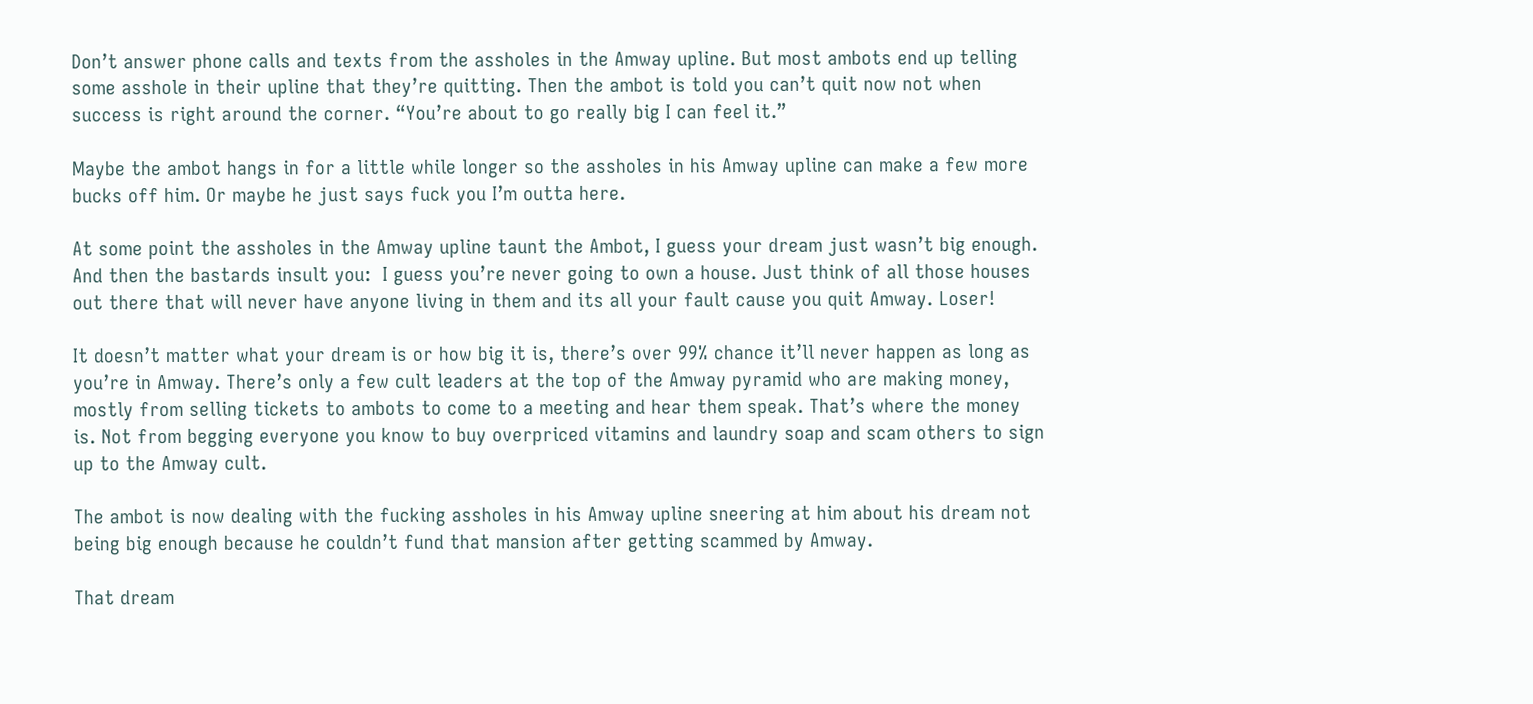Don’t answer phone calls and texts from the assholes in the Amway upline. But most ambots end up telling some asshole in their upline that they’re quitting. Then the ambot is told you can’t quit now not when success is right around the corner. “You’re about to go really big I can feel it.”

Maybe the ambot hangs in for a little while longer so the assholes in his Amway upline can make a few more bucks off him. Or maybe he just says fuck you I’m outta here.

At some point the assholes in the Amway upline taunt the Ambot, I guess your dream just wasn’t big enough. And then the bastards insult you:  I guess you’re never going to own a house. Just think of all those houses out there that will never have anyone living in them and its all your fault cause you quit Amway. Loser!

It doesn’t matter what your dream is or how big it is, there’s over 99% chance it’ll never happen as long as you’re in Amway. There’s only a few cult leaders at the top of the Amway pyramid who are making money, mostly from selling tickets to ambots to come to a meeting and hear them speak. That’s where the money is. Not from begging everyone you know to buy overpriced vitamins and laundry soap and scam others to sign up to the Amway cult.

The ambot is now dealing with the fucking assholes in his Amway upline sneering at him about his dream not being big enough because he couldn’t fund that mansion after getting scammed by Amway.

That dream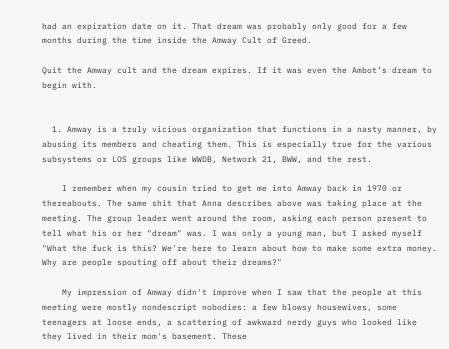had an expiration date on it. That dream was probably only good for a few months during the time inside the Amway Cult of Greed.

Quit the Amway cult and the dream expires. If it was even the Ambot’s dream to begin with.


  1. Amway is a truly vicious organization that functions in a nasty manner, by abusing its members and cheating them. This is especially true for the various subsystems or LOS groups like WWDB, Network 21, BWW, and the rest.

    I remember when my cousin tried to get me into Amway back in 1970 or thereabouts. The same shit that Anna describes above was taking place at the meeting. The group leader went around the room, asking each person present to tell what his or her "dream" was. I was only a young man, but I asked myself "What the fuck is this? We're here to learn about how to make some extra money. Why are people spouting off about their dreams?"

    My impression of Amway didn't improve when I saw that the people at this meeting were mostly nondescript nobodies: a few blowsy housewives, some teenagers at loose ends, a scattering of awkward nerdy guys who looked like they lived in their mom's basement. These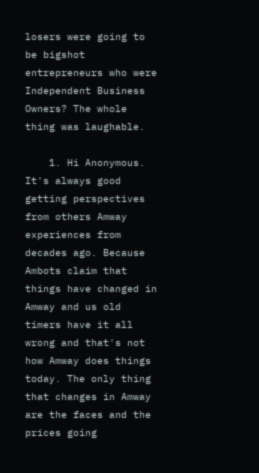losers were going to be bigshot entrepreneurs who were Independent Business Owners? The whole thing was laughable.

    1. Hi Anonymous. It's always good getting perspectives from others Amway experiences from decades ago. Because Ambots claim that things have changed in Amway and us old timers have it all wrong and that's not how Amway does things today. The only thing that changes in Amway are the faces and the prices going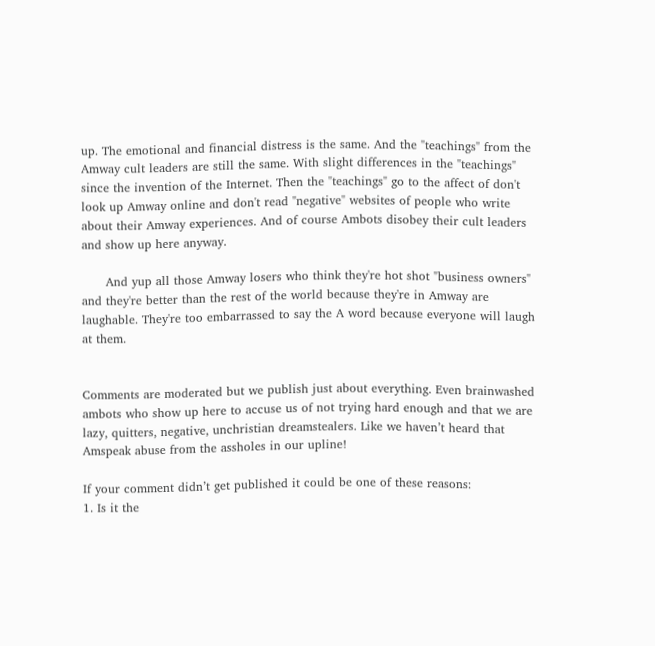up. The emotional and financial distress is the same. And the "teachings" from the Amway cult leaders are still the same. With slight differences in the "teachings" since the invention of the Internet. Then the "teachings" go to the affect of don't look up Amway online and don't read "negative" websites of people who write about their Amway experiences. And of course Ambots disobey their cult leaders and show up here anyway.

      And yup all those Amway losers who think they're hot shot "business owners" and they're better than the rest of the world because they're in Amway are laughable. They're too embarrassed to say the A word because everyone will laugh at them.


Comments are moderated but we publish just about everything. Even brainwashed ambots who show up here to accuse us of not trying hard enough and that we are lazy, quitters, negative, unchristian dreamstealers. Like we haven’t heard that Amspeak abuse from the assholes in our upline!

If your comment didn’t get published it could be one of these reasons:
1. Is it the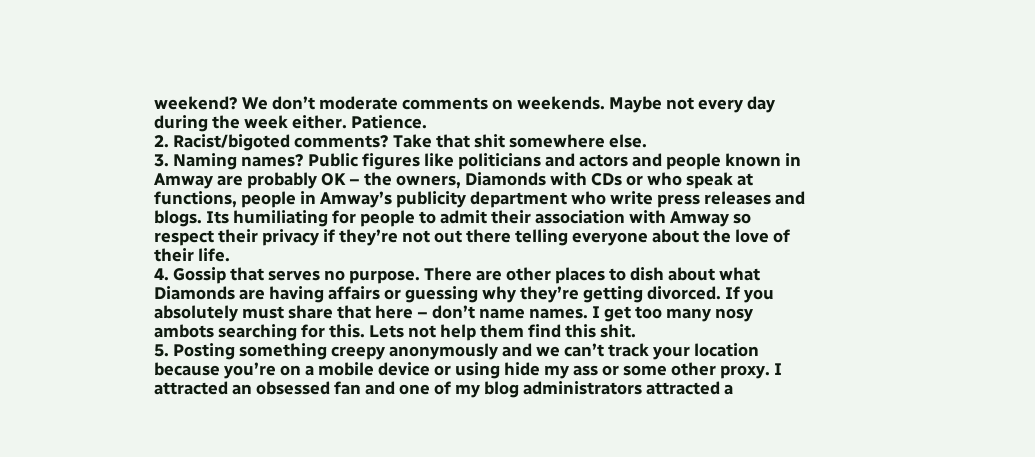weekend? We don’t moderate comments on weekends. Maybe not every day during the week either. Patience.
2. Racist/bigoted comments? Take that shit somewhere else.
3. Naming names? Public figures like politicians and actors and people known in Amway are probably OK – the owners, Diamonds with CDs or who speak at functions, people in Amway’s publicity department who write press releases and blogs. Its humiliating for people to admit their association with Amway so respect their privacy if they’re not out there telling everyone about the love of their life.
4. Gossip that serves no purpose. There are other places to dish about what Diamonds are having affairs or guessing why they’re getting divorced. If you absolutely must share that here – don’t name names. I get too many nosy ambots searching for this. Lets not help them find this shit.
5. Posting something creepy anonymously and we can’t track your location because you’re on a mobile device or using hide my ass or some other proxy. I attracted an obsessed fan and one of my blog administrators attracted a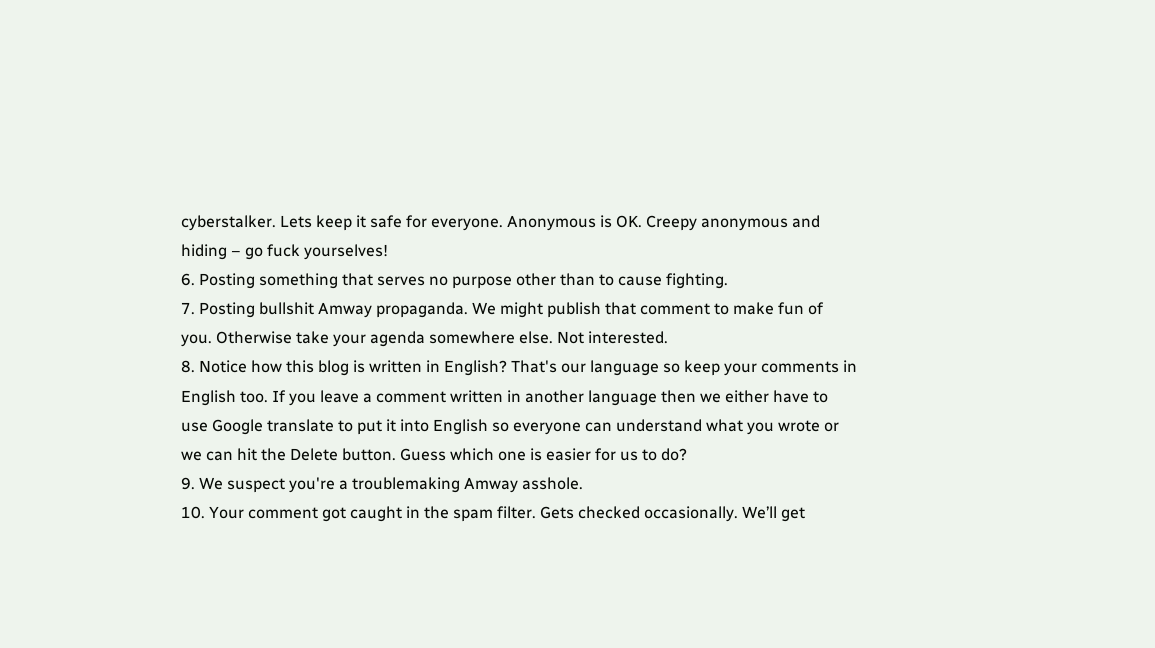cyberstalker. Lets keep it safe for everyone. Anonymous is OK. Creepy anonymous and hiding – go fuck yourselves!
6. Posting something that serves no purpose other than to cause fighting.
7. Posting bullshit Amway propaganda. We might publish that comment to make fun of you. Otherwise take your agenda somewhere else. Not interested.
8. Notice how this blog is written in English? That's our language so keep your comments in English too. If you leave a comment written in another language then we either have to use Google translate to put it into English so everyone can understand what you wrote or we can hit the Delete button. Guess which one is easier for us to do?
9. We suspect you're a troublemaking Amway asshole.
10. Your comment got caught in the spam filter. Gets checked occasionally. We’ll get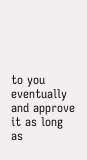to you eventually and approve it as long as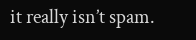it really isn’t spam.